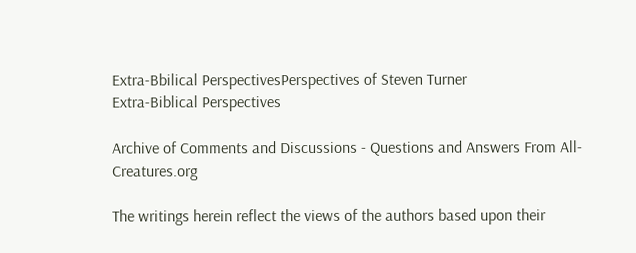Extra-Bbilical PerspectivesPerspectives of Steven Turner
Extra-Biblical Perspectives

Archive of Comments and Discussions - Questions and Answers From All-Creatures.org

The writings herein reflect the views of the authors based upon their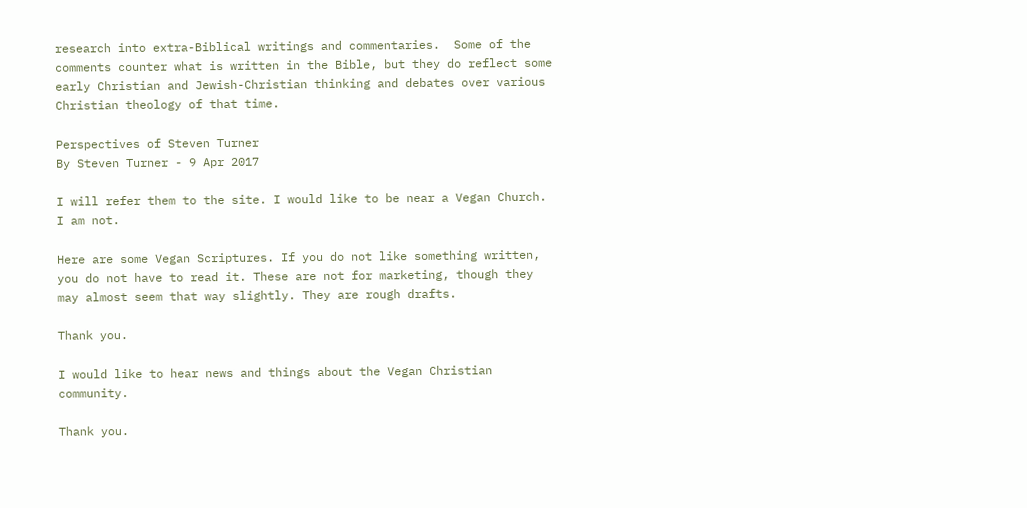research into extra-Biblical writings and commentaries.  Some of the comments counter what is written in the Bible, but they do reflect some early Christian and Jewish-Christian thinking and debates over various Christian theology of that time.

Perspectives of Steven Turner
By Steven Turner - 9 Apr 2017

I will refer them to the site. I would like to be near a Vegan Church. I am not.

Here are some Vegan Scriptures. If you do not like something written, you do not have to read it. These are not for marketing, though they may almost seem that way slightly. They are rough drafts.

Thank you.

I would like to hear news and things about the Vegan Christian community.

Thank you.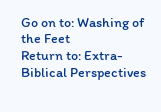Go on to: Washing of the Feet
Return to: Extra-Biblical Perspectives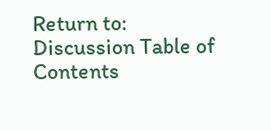Return to: Discussion Table of Contents